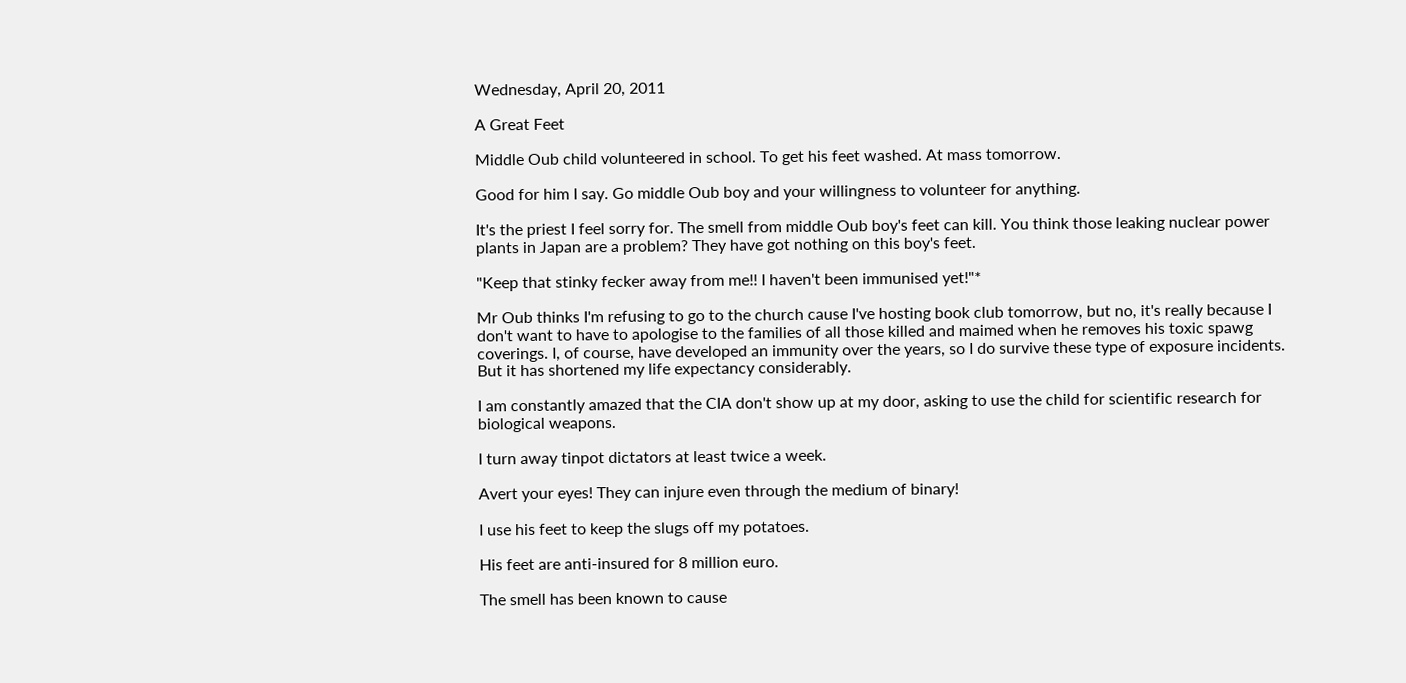Wednesday, April 20, 2011

A Great Feet

Middle Oub child volunteered in school. To get his feet washed. At mass tomorrow.

Good for him I say. Go middle Oub boy and your willingness to volunteer for anything.

It's the priest I feel sorry for. The smell from middle Oub boy's feet can kill. You think those leaking nuclear power plants in Japan are a problem? They have got nothing on this boy's feet.

"Keep that stinky fecker away from me!! I haven't been immunised yet!"*

Mr Oub thinks I'm refusing to go to the church cause I've hosting book club tomorrow, but no, it's really because I don't want to have to apologise to the families of all those killed and maimed when he removes his toxic spawg coverings. I, of course, have developed an immunity over the years, so I do survive these type of exposure incidents. But it has shortened my life expectancy considerably.

I am constantly amazed that the CIA don't show up at my door, asking to use the child for scientific research for biological weapons.

I turn away tinpot dictators at least twice a week.

Avert your eyes! They can injure even through the medium of binary!

I use his feet to keep the slugs off my potatoes.

His feet are anti-insured for 8 million euro.

The smell has been known to cause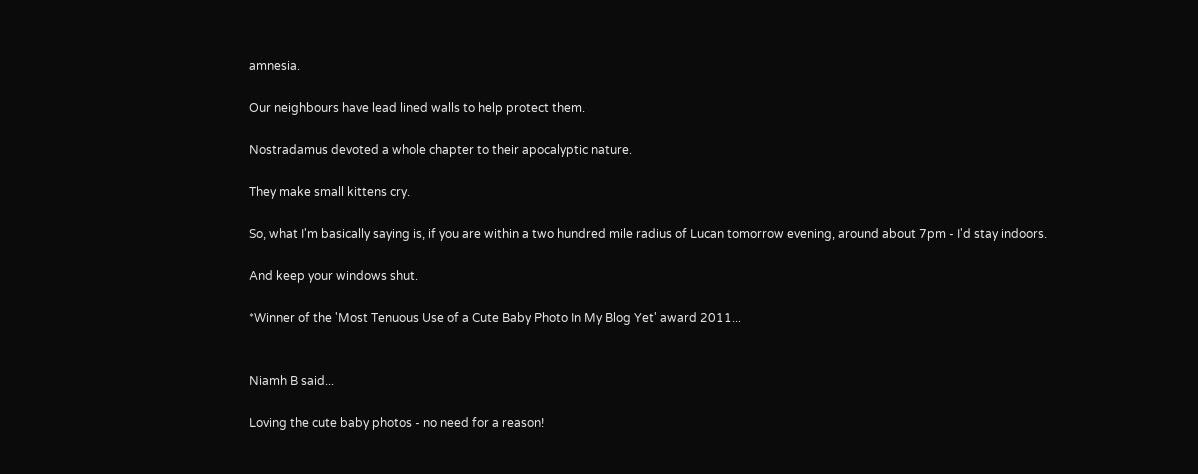amnesia.

Our neighbours have lead lined walls to help protect them.

Nostradamus devoted a whole chapter to their apocalyptic nature.

They make small kittens cry.

So, what I'm basically saying is, if you are within a two hundred mile radius of Lucan tomorrow evening, around about 7pm - I'd stay indoors.

And keep your windows shut.

*Winner of the 'Most Tenuous Use of a Cute Baby Photo In My Blog Yet' award 2011...


Niamh B said...

Loving the cute baby photos - no need for a reason!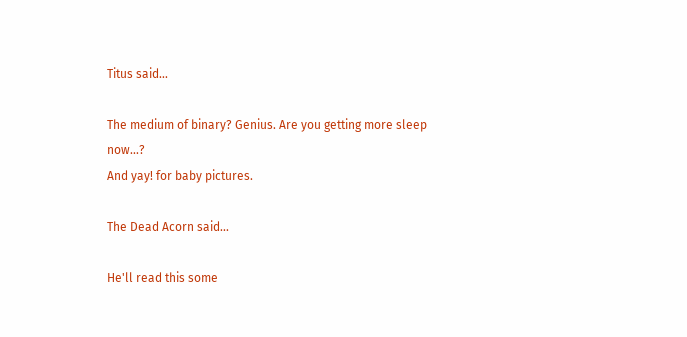Titus said...

The medium of binary? Genius. Are you getting more sleep now...?
And yay! for baby pictures.

The Dead Acorn said...

He'll read this some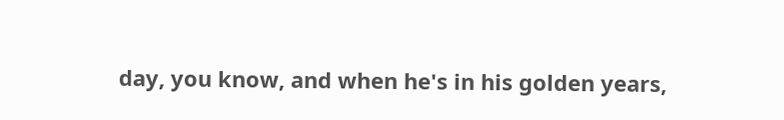day, you know, and when he's in his golden years,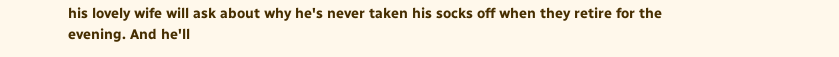his lovely wife will ask about why he's never taken his socks off when they retire for the evening. And he'll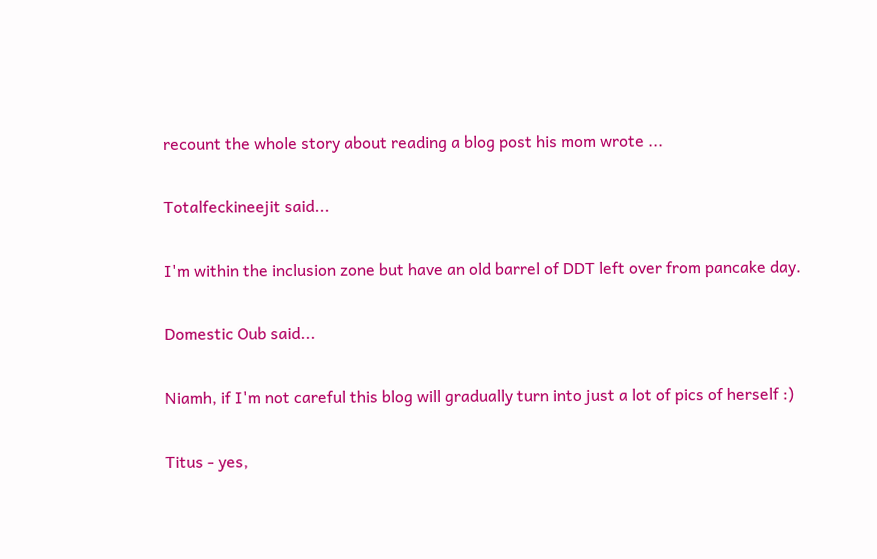recount the whole story about reading a blog post his mom wrote ...

Totalfeckineejit said...

I'm within the inclusion zone but have an old barrel of DDT left over from pancake day.

Domestic Oub said...

Niamh, if I'm not careful this blog will gradually turn into just a lot of pics of herself :)

Titus - yes,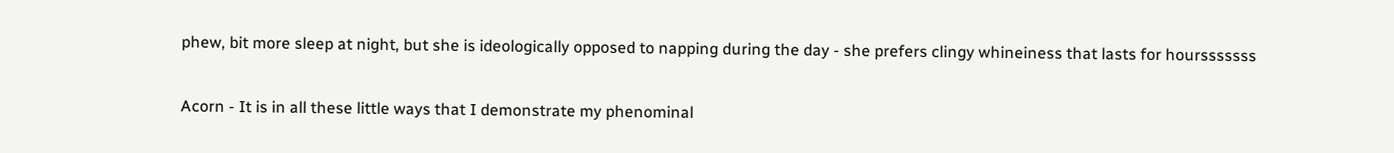phew, bit more sleep at night, but she is ideologically opposed to napping during the day - she prefers clingy whineiness that lasts for hoursssssss

Acorn - It is in all these little ways that I demonstrate my phenominal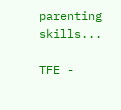parenting skills...

TFE -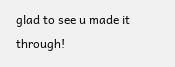glad to see u made it through!